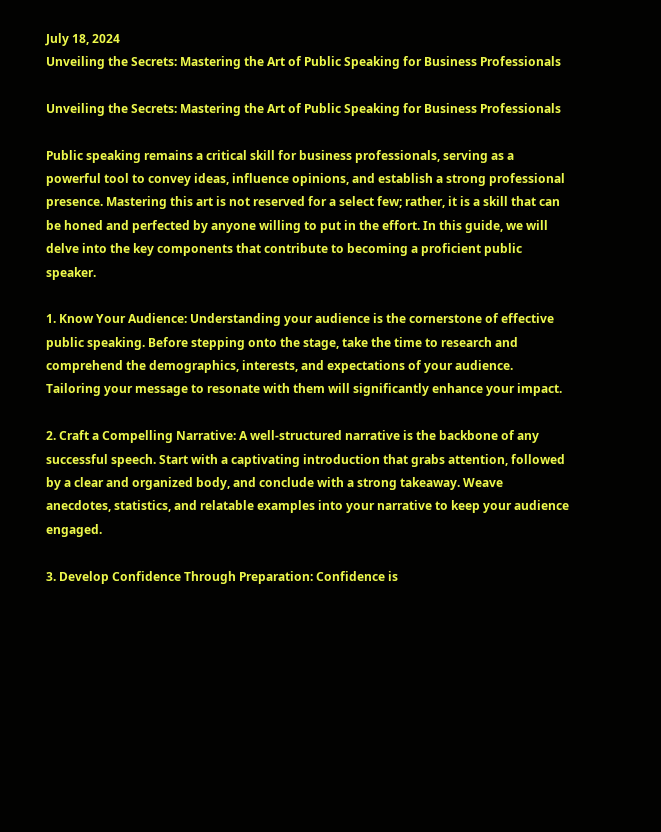July 18, 2024
Unveiling the Secrets: Mastering the Art of Public Speaking for Business Professionals

Unveiling the Secrets: Mastering the Art of Public Speaking for Business Professionals

Public speaking remains a critical skill for business professionals, serving as a powerful tool to convey ideas, influence opinions, and establish a strong professional presence. Mastering this art is not reserved for a select few; rather, it is a skill that can be honed and perfected by anyone willing to put in the effort. In this guide, we will delve into the key components that contribute to becoming a proficient public speaker.

1. Know Your Audience: Understanding your audience is the cornerstone of effective public speaking. Before stepping onto the stage, take the time to research and comprehend the demographics, interests, and expectations of your audience. Tailoring your message to resonate with them will significantly enhance your impact.

2. Craft a Compelling Narrative: A well-structured narrative is the backbone of any successful speech. Start with a captivating introduction that grabs attention, followed by a clear and organized body, and conclude with a strong takeaway. Weave anecdotes, statistics, and relatable examples into your narrative to keep your audience engaged.

3. Develop Confidence Through Preparation: Confidence is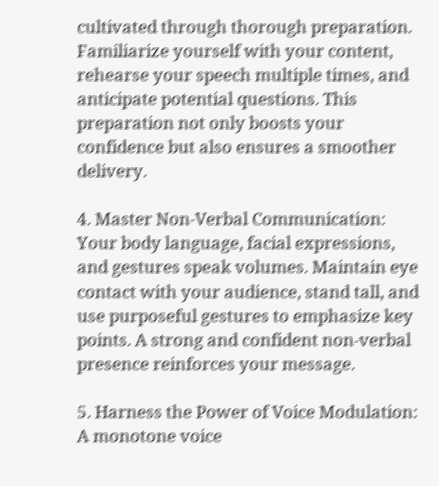cultivated through thorough preparation. Familiarize yourself with your content, rehearse your speech multiple times, and anticipate potential questions. This preparation not only boosts your confidence but also ensures a smoother delivery.

4. Master Non-Verbal Communication: Your body language, facial expressions, and gestures speak volumes. Maintain eye contact with your audience, stand tall, and use purposeful gestures to emphasize key points. A strong and confident non-verbal presence reinforces your message.

5. Harness the Power of Voice Modulation: A monotone voice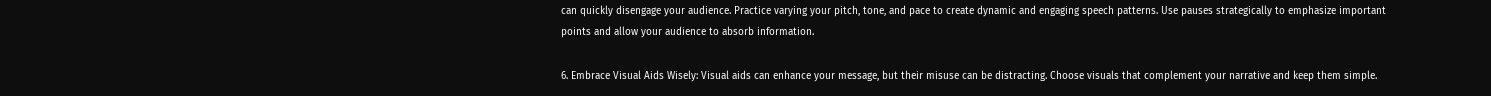can quickly disengage your audience. Practice varying your pitch, tone, and pace to create dynamic and engaging speech patterns. Use pauses strategically to emphasize important points and allow your audience to absorb information.

6. Embrace Visual Aids Wisely: Visual aids can enhance your message, but their misuse can be distracting. Choose visuals that complement your narrative and keep them simple.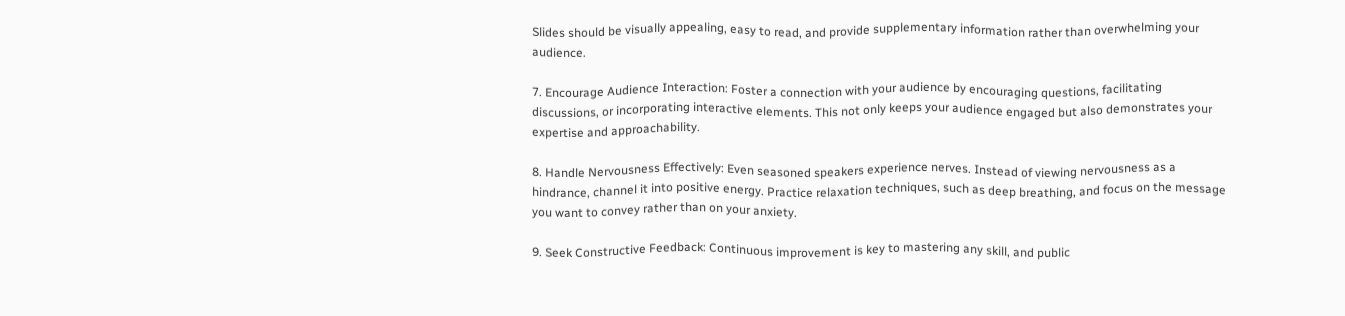Slides should be visually appealing, easy to read, and provide supplementary information rather than overwhelming your audience.

7. Encourage Audience Interaction: Foster a connection with your audience by encouraging questions, facilitating discussions, or incorporating interactive elements. This not only keeps your audience engaged but also demonstrates your expertise and approachability.

8. Handle Nervousness Effectively: Even seasoned speakers experience nerves. Instead of viewing nervousness as a hindrance, channel it into positive energy. Practice relaxation techniques, such as deep breathing, and focus on the message you want to convey rather than on your anxiety.

9. Seek Constructive Feedback: Continuous improvement is key to mastering any skill, and public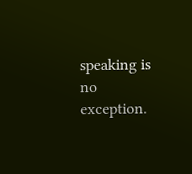speaking is no exception.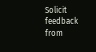Solicit feedback from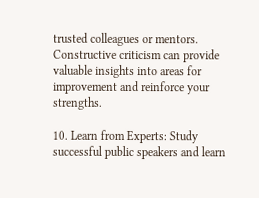trusted colleagues or mentors. Constructive criticism can provide valuable insights into areas for improvement and reinforce your strengths.

10. Learn from Experts: Study successful public speakers and learn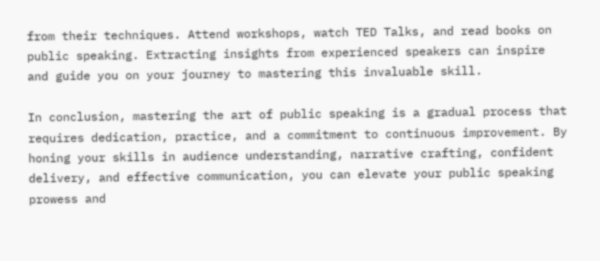from their techniques. Attend workshops, watch TED Talks, and read books on public speaking. Extracting insights from experienced speakers can inspire and guide you on your journey to mastering this invaluable skill.

In conclusion, mastering the art of public speaking is a gradual process that requires dedication, practice, and a commitment to continuous improvement. By honing your skills in audience understanding, narrative crafting, confident delivery, and effective communication, you can elevate your public speaking prowess and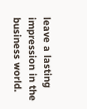leave a lasting impression in the business world.